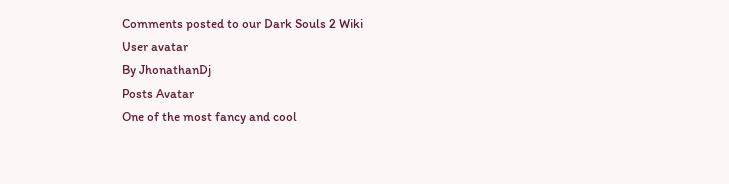Comments posted to our Dark Souls 2 Wiki
User avatar
By JhonathanDj
Posts Avatar
One of the most fancy and cool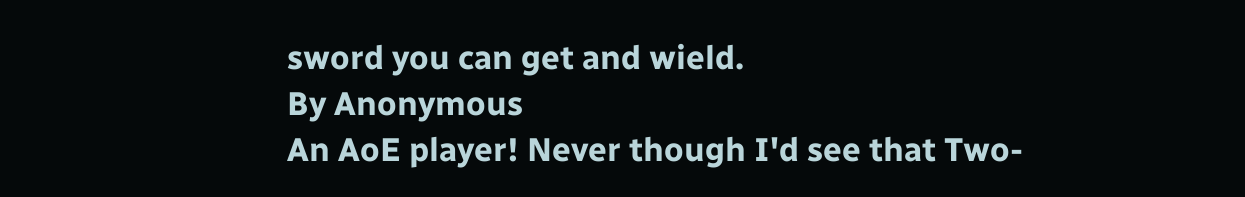sword you can get and wield.
By Anonymous
An AoE player! Never though I'd see that Two-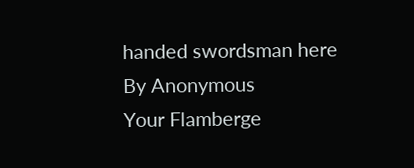handed swordsman here
By Anonymous
Your Flamberge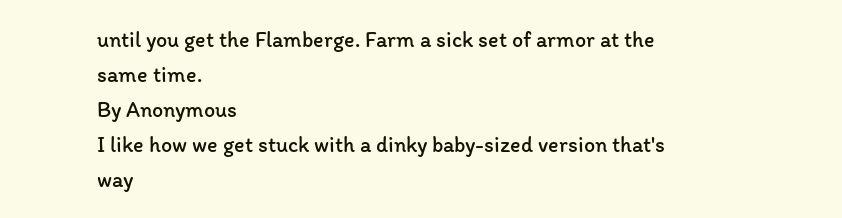until you get the Flamberge. Farm a sick set of armor at the same time.
By Anonymous
I like how we get stuck with a dinky baby-sized version that's way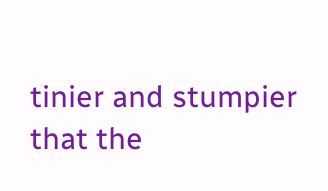tinier and stumpier that the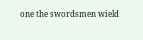one the swordsmen wield